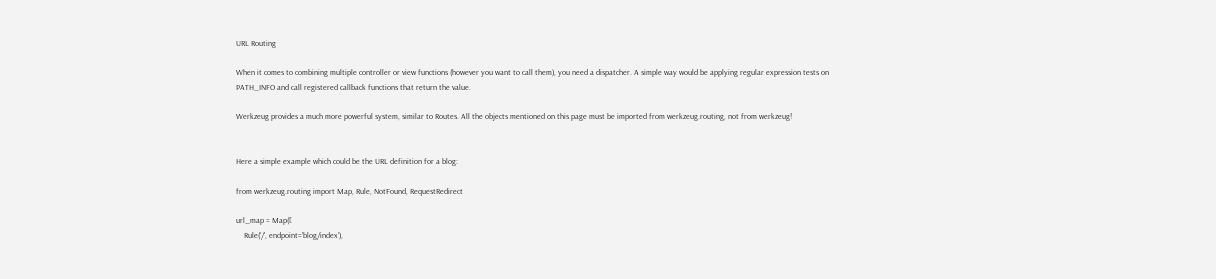URL Routing

When it comes to combining multiple controller or view functions (however you want to call them), you need a dispatcher. A simple way would be applying regular expression tests on PATH_INFO and call registered callback functions that return the value.

Werkzeug provides a much more powerful system, similar to Routes. All the objects mentioned on this page must be imported from werkzeug.routing, not from werkzeug!


Here a simple example which could be the URL definition for a blog:

from werkzeug.routing import Map, Rule, NotFound, RequestRedirect

url_map = Map([
    Rule('/', endpoint='blog/index'),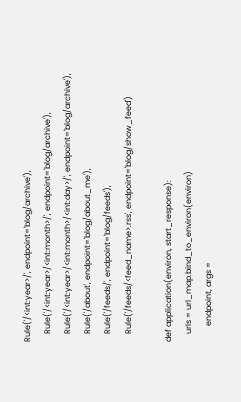Rule('/<int:year>/', endpoint='blog/archive'),
    Rule('/<int:year>/<int:month>/', endpoint='blog/archive'),
    Rule('/<int:year>/<int:month>/<int:day>/', endpoint='blog/archive'),
    Rule('/about', endpoint='blog/about_me'),
    Rule('/feeds/', endpoint='blog/feeds'),
    Rule('/feeds/<feed_name>.rss', endpoint='blog/show_feed')

def application(environ, start_response):
    urls = url_map.bind_to_environ(environ)
        endpoint, args =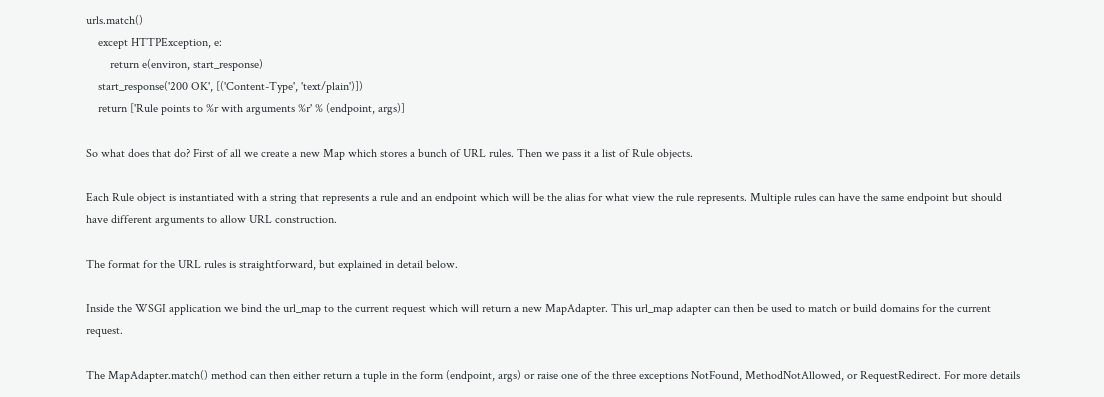urls.match()
    except HTTPException, e:
        return e(environ, start_response)
    start_response('200 OK', [('Content-Type', 'text/plain')])
    return ['Rule points to %r with arguments %r' % (endpoint, args)]

So what does that do? First of all we create a new Map which stores a bunch of URL rules. Then we pass it a list of Rule objects.

Each Rule object is instantiated with a string that represents a rule and an endpoint which will be the alias for what view the rule represents. Multiple rules can have the same endpoint but should have different arguments to allow URL construction.

The format for the URL rules is straightforward, but explained in detail below.

Inside the WSGI application we bind the url_map to the current request which will return a new MapAdapter. This url_map adapter can then be used to match or build domains for the current request.

The MapAdapter.match() method can then either return a tuple in the form (endpoint, args) or raise one of the three exceptions NotFound, MethodNotAllowed, or RequestRedirect. For more details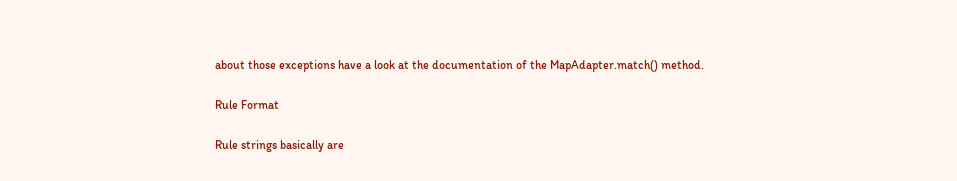about those exceptions have a look at the documentation of the MapAdapter.match() method.

Rule Format

Rule strings basically are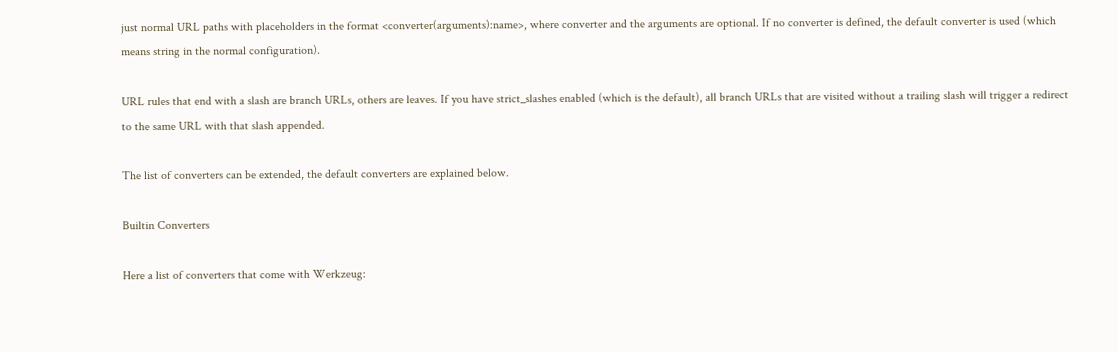just normal URL paths with placeholders in the format <converter(arguments):name>, where converter and the arguments are optional. If no converter is defined, the default converter is used (which means string in the normal configuration).

URL rules that end with a slash are branch URLs, others are leaves. If you have strict_slashes enabled (which is the default), all branch URLs that are visited without a trailing slash will trigger a redirect to the same URL with that slash appended.

The list of converters can be extended, the default converters are explained below.

Builtin Converters

Here a list of converters that come with Werkzeug: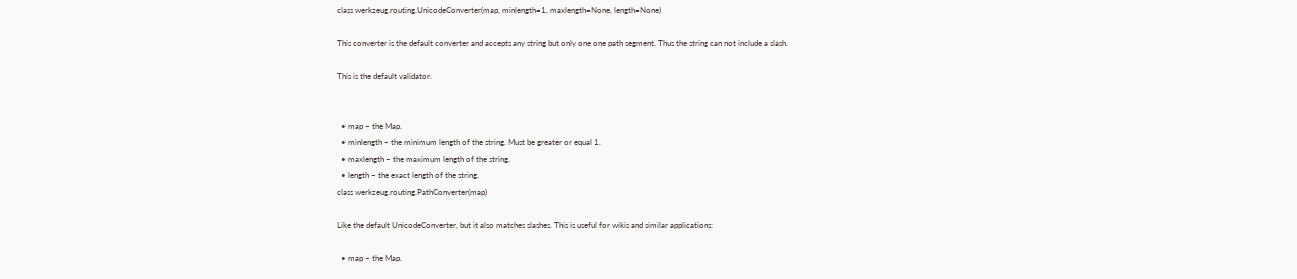class werkzeug.routing.UnicodeConverter(map, minlength=1, maxlength=None, length=None)

This converter is the default converter and accepts any string but only one one path segment. Thus the string can not include a slash.

This is the default validator.


  • map – the Map.
  • minlength – the minimum length of the string. Must be greater or equal 1.
  • maxlength – the maximum length of the string.
  • length – the exact length of the string.
class werkzeug.routing.PathConverter(map)

Like the default UnicodeConverter, but it also matches slashes. This is useful for wikis and similar applications:

  • map – the Map.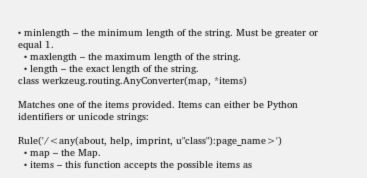• minlength – the minimum length of the string. Must be greater or equal 1.
  • maxlength – the maximum length of the string.
  • length – the exact length of the string.
class werkzeug.routing.AnyConverter(map, *items)

Matches one of the items provided. Items can either be Python identifiers or unicode strings:

Rule('/<any(about, help, imprint, u"class"):page_name>')
  • map – the Map.
  • items – this function accepts the possible items as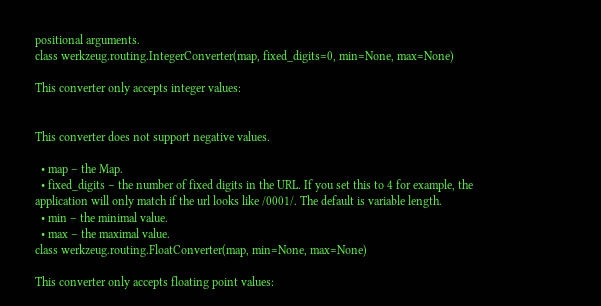positional arguments.
class werkzeug.routing.IntegerConverter(map, fixed_digits=0, min=None, max=None)

This converter only accepts integer values:


This converter does not support negative values.

  • map – the Map.
  • fixed_digits – the number of fixed digits in the URL. If you set this to 4 for example, the application will only match if the url looks like /0001/. The default is variable length.
  • min – the minimal value.
  • max – the maximal value.
class werkzeug.routing.FloatConverter(map, min=None, max=None)

This converter only accepts floating point values: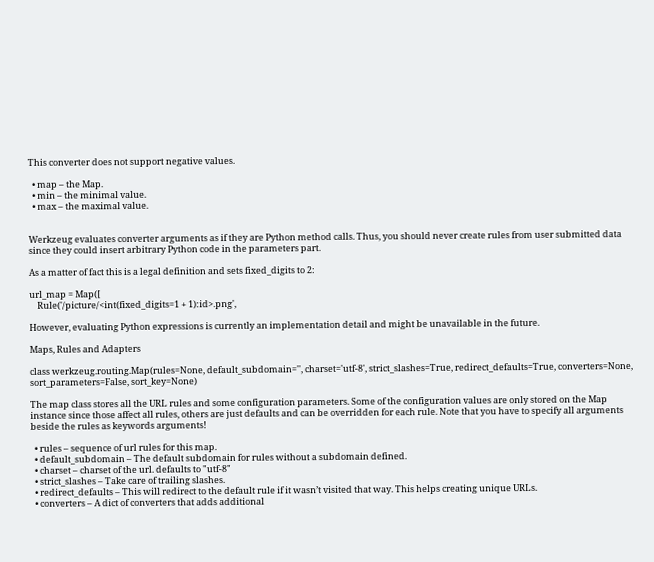This converter does not support negative values.

  • map – the Map.
  • min – the minimal value.
  • max – the maximal value.


Werkzeug evaluates converter arguments as if they are Python method calls. Thus, you should never create rules from user submitted data since they could insert arbitrary Python code in the parameters part.

As a matter of fact this is a legal definition and sets fixed_digits to 2:

url_map = Map([
    Rule('/picture/<int(fixed_digits=1 + 1):id>.png',

However, evaluating Python expressions is currently an implementation detail and might be unavailable in the future.

Maps, Rules and Adapters

class werkzeug.routing.Map(rules=None, default_subdomain='', charset='utf-8', strict_slashes=True, redirect_defaults=True, converters=None, sort_parameters=False, sort_key=None)

The map class stores all the URL rules and some configuration parameters. Some of the configuration values are only stored on the Map instance since those affect all rules, others are just defaults and can be overridden for each rule. Note that you have to specify all arguments beside the rules as keywords arguments!

  • rules – sequence of url rules for this map.
  • default_subdomain – The default subdomain for rules without a subdomain defined.
  • charset – charset of the url. defaults to "utf-8"
  • strict_slashes – Take care of trailing slashes.
  • redirect_defaults – This will redirect to the default rule if it wasn’t visited that way. This helps creating unique URLs.
  • converters – A dict of converters that adds additional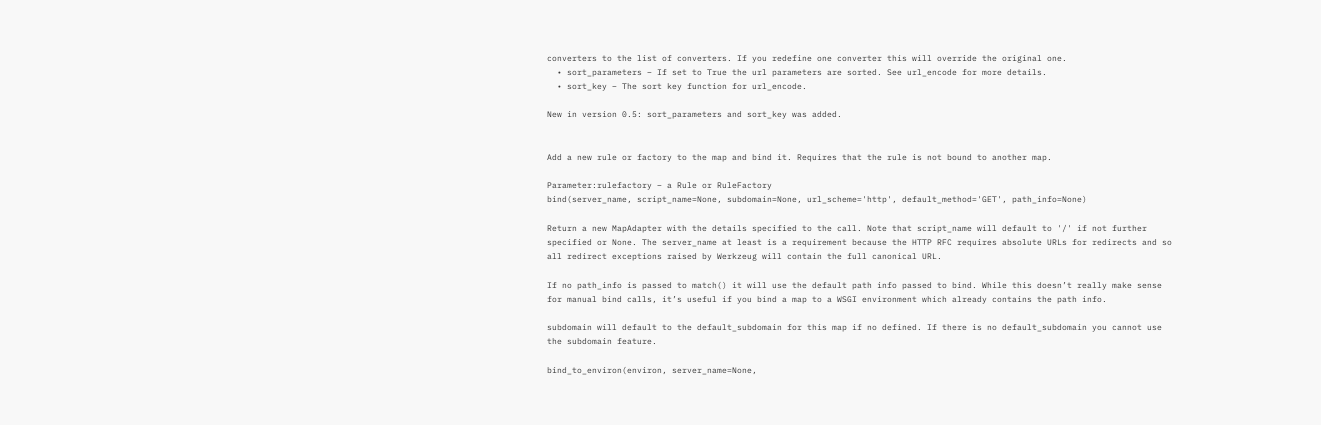converters to the list of converters. If you redefine one converter this will override the original one.
  • sort_parameters – If set to True the url parameters are sorted. See url_encode for more details.
  • sort_key – The sort key function for url_encode.

New in version 0.5: sort_parameters and sort_key was added.


Add a new rule or factory to the map and bind it. Requires that the rule is not bound to another map.

Parameter:rulefactory – a Rule or RuleFactory
bind(server_name, script_name=None, subdomain=None, url_scheme='http', default_method='GET', path_info=None)

Return a new MapAdapter with the details specified to the call. Note that script_name will default to '/' if not further specified or None. The server_name at least is a requirement because the HTTP RFC requires absolute URLs for redirects and so all redirect exceptions raised by Werkzeug will contain the full canonical URL.

If no path_info is passed to match() it will use the default path info passed to bind. While this doesn’t really make sense for manual bind calls, it’s useful if you bind a map to a WSGI environment which already contains the path info.

subdomain will default to the default_subdomain for this map if no defined. If there is no default_subdomain you cannot use the subdomain feature.

bind_to_environ(environ, server_name=None,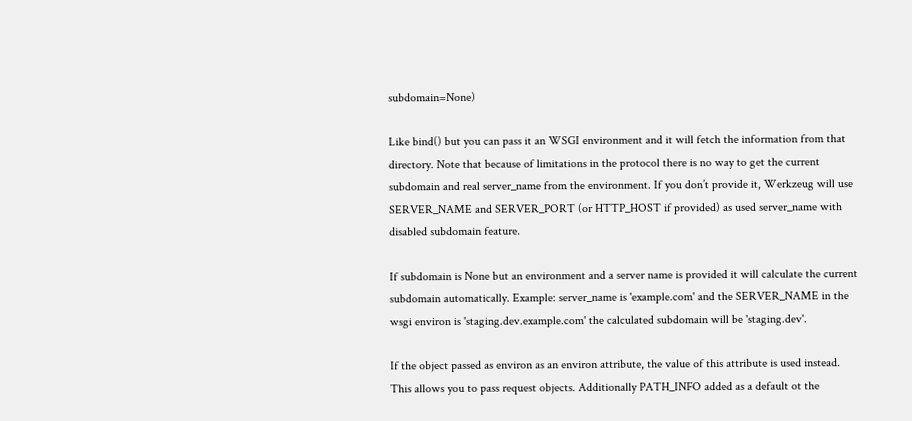subdomain=None)

Like bind() but you can pass it an WSGI environment and it will fetch the information from that directory. Note that because of limitations in the protocol there is no way to get the current subdomain and real server_name from the environment. If you don’t provide it, Werkzeug will use SERVER_NAME and SERVER_PORT (or HTTP_HOST if provided) as used server_name with disabled subdomain feature.

If subdomain is None but an environment and a server name is provided it will calculate the current subdomain automatically. Example: server_name is 'example.com' and the SERVER_NAME in the wsgi environ is 'staging.dev.example.com' the calculated subdomain will be 'staging.dev'.

If the object passed as environ as an environ attribute, the value of this attribute is used instead. This allows you to pass request objects. Additionally PATH_INFO added as a default ot the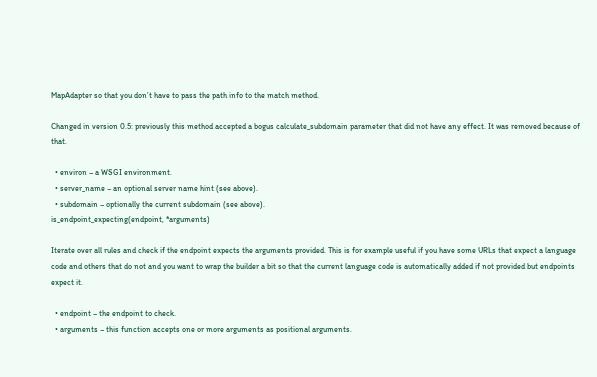MapAdapter so that you don’t have to pass the path info to the match method.

Changed in version 0.5: previously this method accepted a bogus calculate_subdomain parameter that did not have any effect. It was removed because of that.

  • environ – a WSGI environment.
  • server_name – an optional server name hint (see above).
  • subdomain – optionally the current subdomain (see above).
is_endpoint_expecting(endpoint, *arguments)

Iterate over all rules and check if the endpoint expects the arguments provided. This is for example useful if you have some URLs that expect a language code and others that do not and you want to wrap the builder a bit so that the current language code is automatically added if not provided but endpoints expect it.

  • endpoint – the endpoint to check.
  • arguments – this function accepts one or more arguments as positional arguments.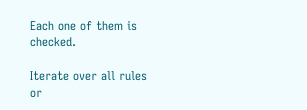Each one of them is checked.

Iterate over all rules or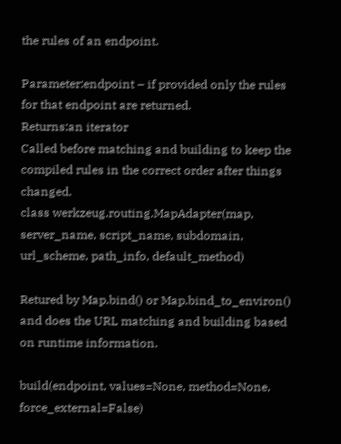the rules of an endpoint.

Parameter:endpoint – if provided only the rules for that endpoint are returned.
Returns:an iterator
Called before matching and building to keep the compiled rules in the correct order after things changed.
class werkzeug.routing.MapAdapter(map, server_name, script_name, subdomain, url_scheme, path_info, default_method)

Retured by Map.bind() or Map.bind_to_environ() and does the URL matching and building based on runtime information.

build(endpoint, values=None, method=None, force_external=False)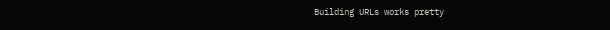Building URLs works pretty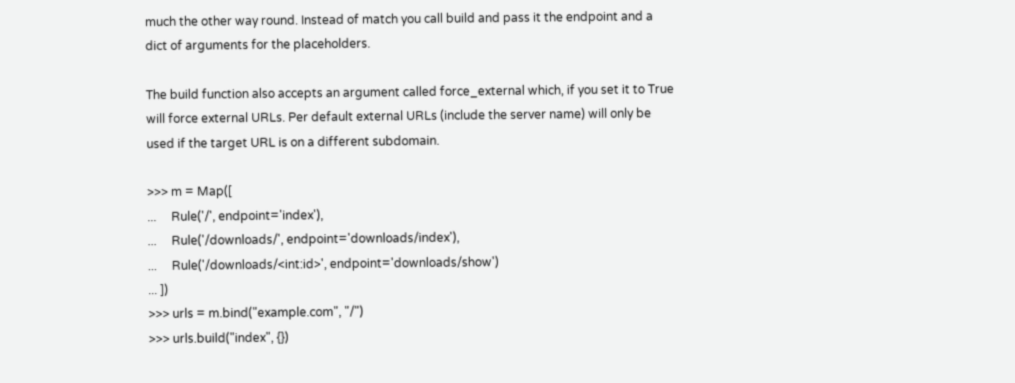much the other way round. Instead of match you call build and pass it the endpoint and a dict of arguments for the placeholders.

The build function also accepts an argument called force_external which, if you set it to True will force external URLs. Per default external URLs (include the server name) will only be used if the target URL is on a different subdomain.

>>> m = Map([
...     Rule('/', endpoint='index'),
...     Rule('/downloads/', endpoint='downloads/index'),
...     Rule('/downloads/<int:id>', endpoint='downloads/show')
... ])
>>> urls = m.bind("example.com", "/")
>>> urls.build("index", {})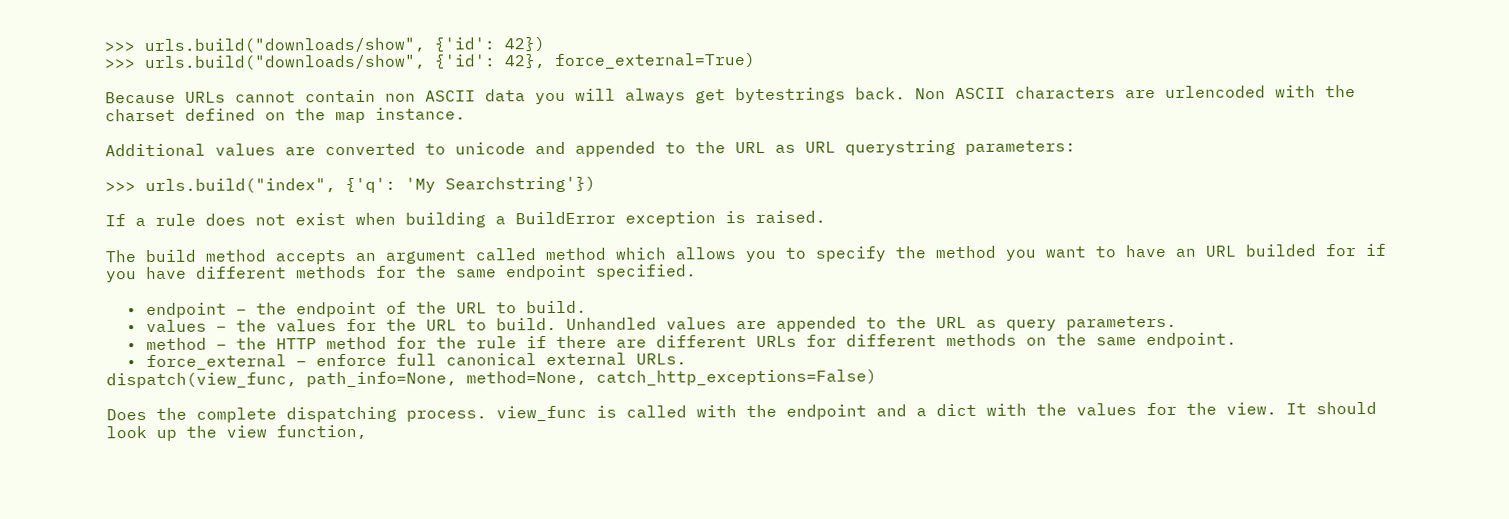>>> urls.build("downloads/show", {'id': 42})
>>> urls.build("downloads/show", {'id': 42}, force_external=True)

Because URLs cannot contain non ASCII data you will always get bytestrings back. Non ASCII characters are urlencoded with the charset defined on the map instance.

Additional values are converted to unicode and appended to the URL as URL querystring parameters:

>>> urls.build("index", {'q': 'My Searchstring'})

If a rule does not exist when building a BuildError exception is raised.

The build method accepts an argument called method which allows you to specify the method you want to have an URL builded for if you have different methods for the same endpoint specified.

  • endpoint – the endpoint of the URL to build.
  • values – the values for the URL to build. Unhandled values are appended to the URL as query parameters.
  • method – the HTTP method for the rule if there are different URLs for different methods on the same endpoint.
  • force_external – enforce full canonical external URLs.
dispatch(view_func, path_info=None, method=None, catch_http_exceptions=False)

Does the complete dispatching process. view_func is called with the endpoint and a dict with the values for the view. It should look up the view function,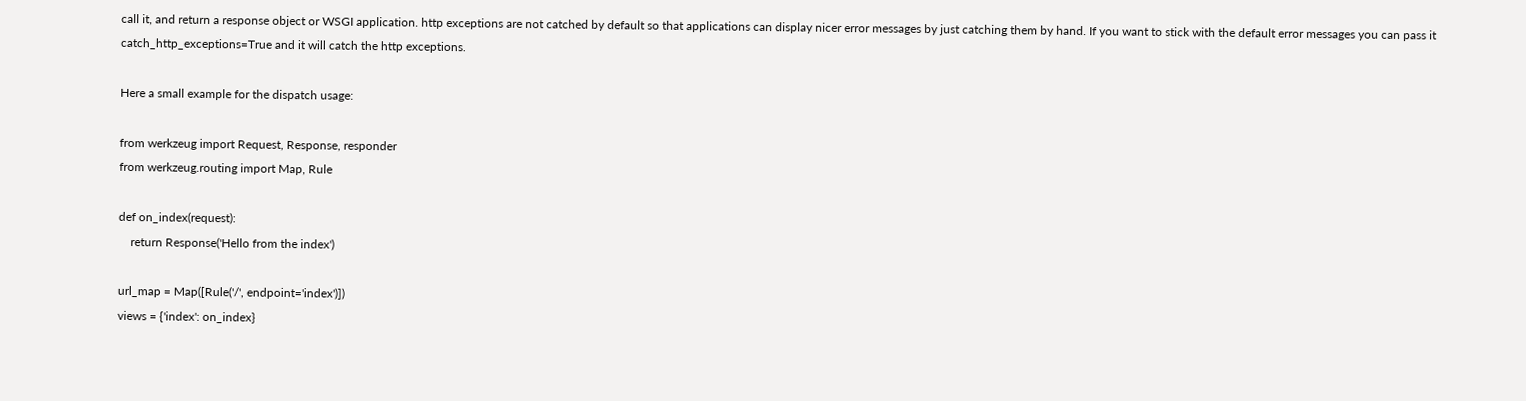call it, and return a response object or WSGI application. http exceptions are not catched by default so that applications can display nicer error messages by just catching them by hand. If you want to stick with the default error messages you can pass it catch_http_exceptions=True and it will catch the http exceptions.

Here a small example for the dispatch usage:

from werkzeug import Request, Response, responder
from werkzeug.routing import Map, Rule

def on_index(request):
    return Response('Hello from the index')

url_map = Map([Rule('/', endpoint='index')])
views = {'index': on_index}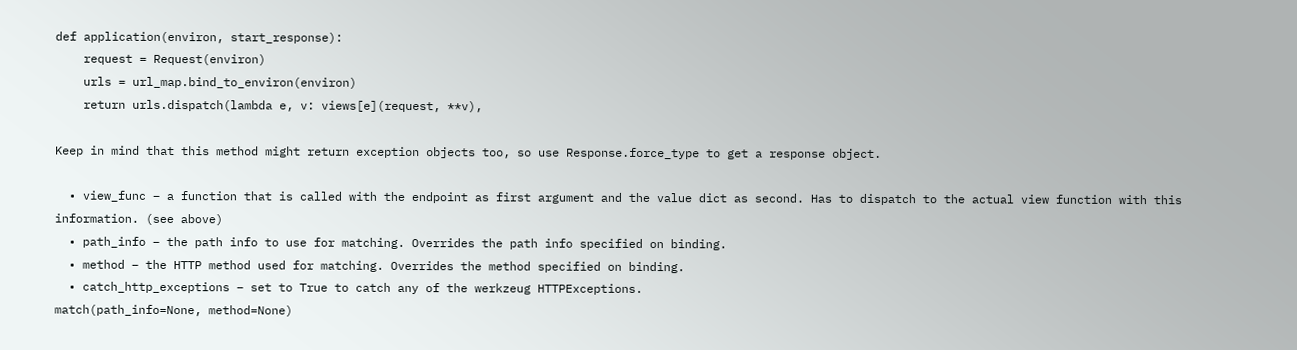def application(environ, start_response):
    request = Request(environ)
    urls = url_map.bind_to_environ(environ)
    return urls.dispatch(lambda e, v: views[e](request, **v),

Keep in mind that this method might return exception objects too, so use Response.force_type to get a response object.

  • view_func – a function that is called with the endpoint as first argument and the value dict as second. Has to dispatch to the actual view function with this information. (see above)
  • path_info – the path info to use for matching. Overrides the path info specified on binding.
  • method – the HTTP method used for matching. Overrides the method specified on binding.
  • catch_http_exceptions – set to True to catch any of the werkzeug HTTPExceptions.
match(path_info=None, method=None)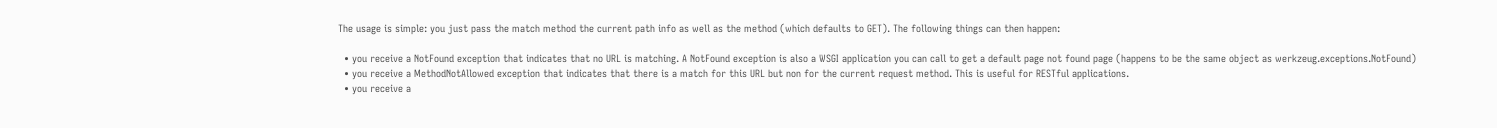The usage is simple: you just pass the match method the current path info as well as the method (which defaults to GET). The following things can then happen:

  • you receive a NotFound exception that indicates that no URL is matching. A NotFound exception is also a WSGI application you can call to get a default page not found page (happens to be the same object as werkzeug.exceptions.NotFound)
  • you receive a MethodNotAllowed exception that indicates that there is a match for this URL but non for the current request method. This is useful for RESTful applications.
  • you receive a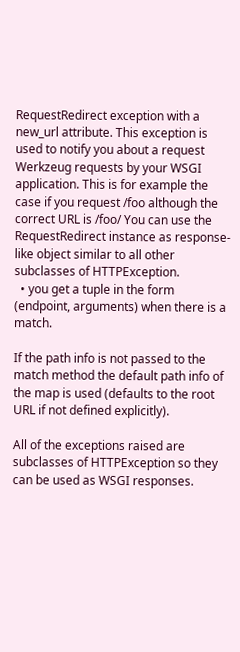RequestRedirect exception with a new_url attribute. This exception is used to notify you about a request Werkzeug requests by your WSGI application. This is for example the case if you request /foo although the correct URL is /foo/ You can use the RequestRedirect instance as response-like object similar to all other subclasses of HTTPException.
  • you get a tuple in the form (endpoint, arguments) when there is a match.

If the path info is not passed to the match method the default path info of the map is used (defaults to the root URL if not defined explicitly).

All of the exceptions raised are subclasses of HTTPException so they can be used as WSGI responses.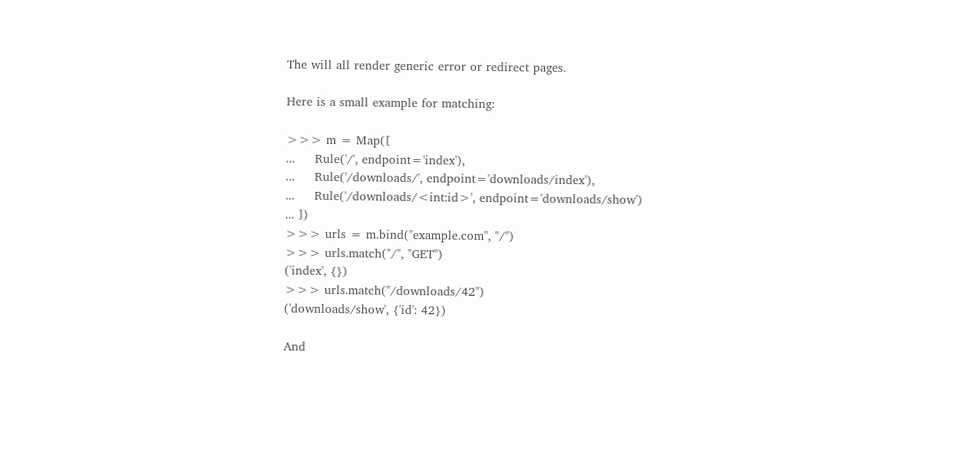The will all render generic error or redirect pages.

Here is a small example for matching:

>>> m = Map([
...     Rule('/', endpoint='index'),
...     Rule('/downloads/', endpoint='downloads/index'),
...     Rule('/downloads/<int:id>', endpoint='downloads/show')
... ])
>>> urls = m.bind("example.com", "/")
>>> urls.match("/", "GET")
('index', {})
>>> urls.match("/downloads/42")
('downloads/show', {'id': 42})

And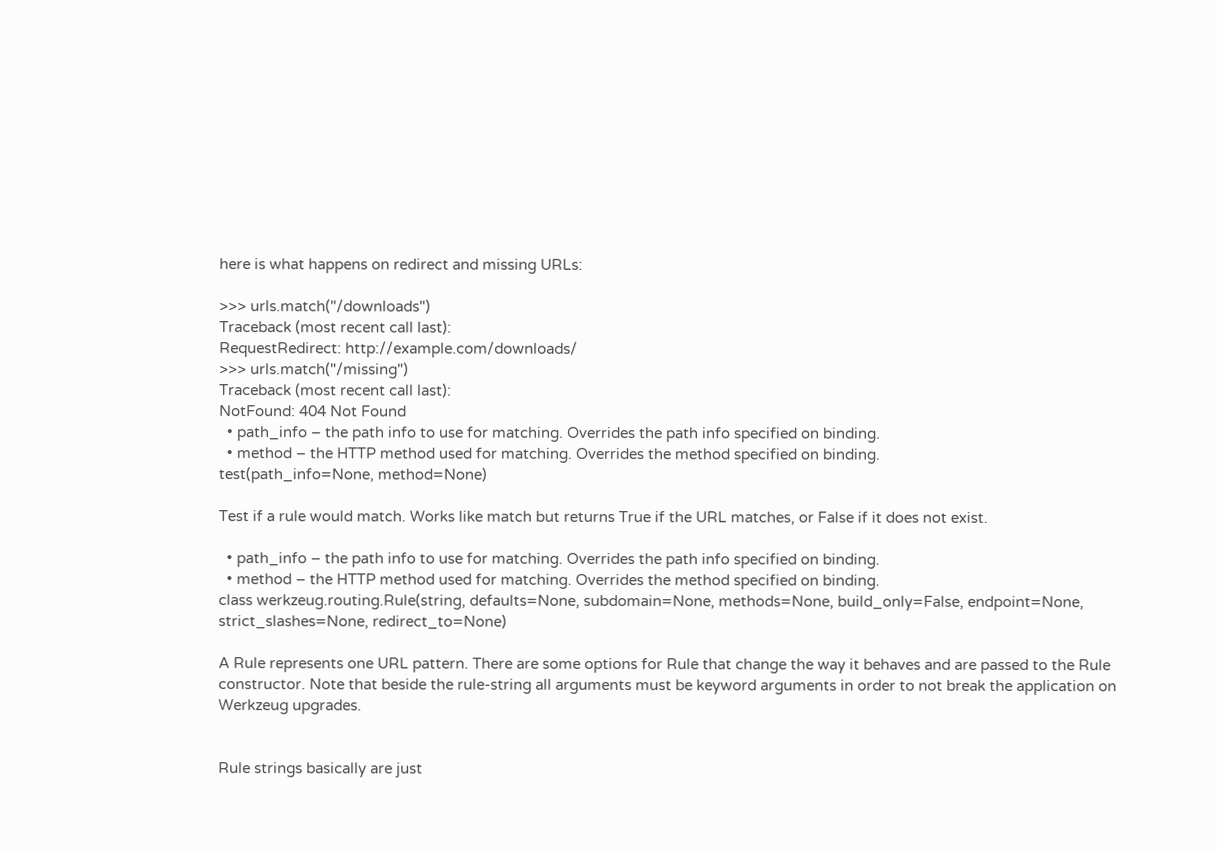here is what happens on redirect and missing URLs:

>>> urls.match("/downloads")
Traceback (most recent call last):
RequestRedirect: http://example.com/downloads/
>>> urls.match("/missing")
Traceback (most recent call last):
NotFound: 404 Not Found
  • path_info – the path info to use for matching. Overrides the path info specified on binding.
  • method – the HTTP method used for matching. Overrides the method specified on binding.
test(path_info=None, method=None)

Test if a rule would match. Works like match but returns True if the URL matches, or False if it does not exist.

  • path_info – the path info to use for matching. Overrides the path info specified on binding.
  • method – the HTTP method used for matching. Overrides the method specified on binding.
class werkzeug.routing.Rule(string, defaults=None, subdomain=None, methods=None, build_only=False, endpoint=None, strict_slashes=None, redirect_to=None)

A Rule represents one URL pattern. There are some options for Rule that change the way it behaves and are passed to the Rule constructor. Note that beside the rule-string all arguments must be keyword arguments in order to not break the application on Werkzeug upgrades.


Rule strings basically are just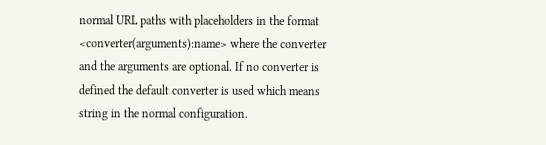normal URL paths with placeholders in the format <converter(arguments):name> where the converter and the arguments are optional. If no converter is defined the default converter is used which means string in the normal configuration.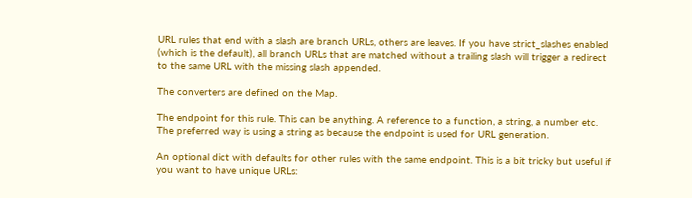URL rules that end with a slash are branch URLs, others are leaves. If you have strict_slashes enabled (which is the default), all branch URLs that are matched without a trailing slash will trigger a redirect to the same URL with the missing slash appended.

The converters are defined on the Map.

The endpoint for this rule. This can be anything. A reference to a function, a string, a number etc. The preferred way is using a string as because the endpoint is used for URL generation.

An optional dict with defaults for other rules with the same endpoint. This is a bit tricky but useful if you want to have unique URLs: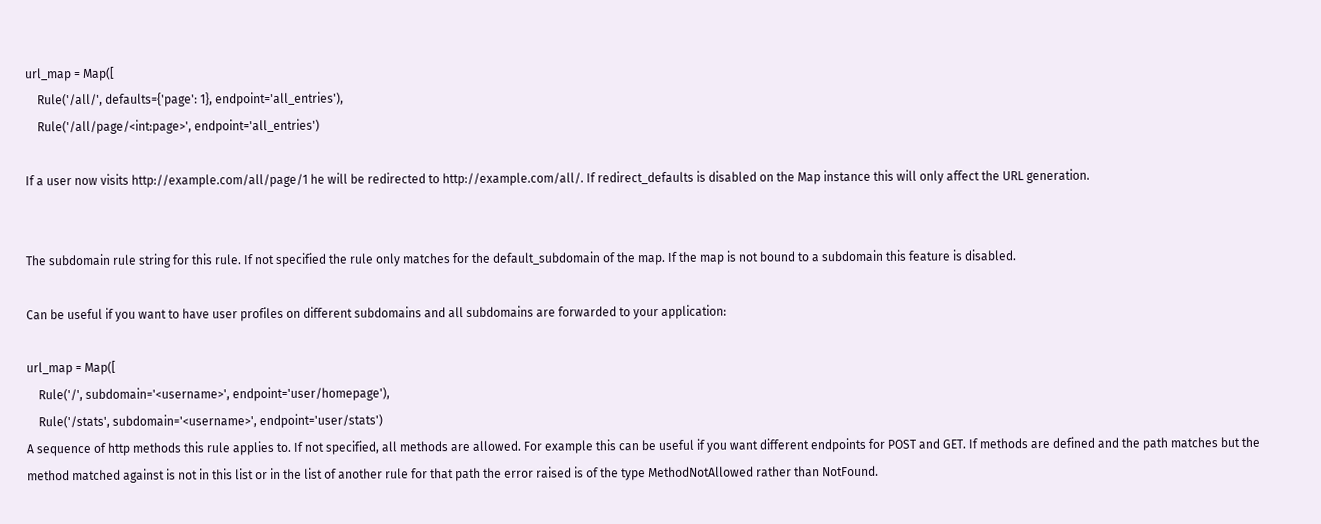url_map = Map([
    Rule('/all/', defaults={'page': 1}, endpoint='all_entries'),
    Rule('/all/page/<int:page>', endpoint='all_entries')

If a user now visits http://example.com/all/page/1 he will be redirected to http://example.com/all/. If redirect_defaults is disabled on the Map instance this will only affect the URL generation.


The subdomain rule string for this rule. If not specified the rule only matches for the default_subdomain of the map. If the map is not bound to a subdomain this feature is disabled.

Can be useful if you want to have user profiles on different subdomains and all subdomains are forwarded to your application:

url_map = Map([
    Rule('/', subdomain='<username>', endpoint='user/homepage'),
    Rule('/stats', subdomain='<username>', endpoint='user/stats')
A sequence of http methods this rule applies to. If not specified, all methods are allowed. For example this can be useful if you want different endpoints for POST and GET. If methods are defined and the path matches but the method matched against is not in this list or in the list of another rule for that path the error raised is of the type MethodNotAllowed rather than NotFound.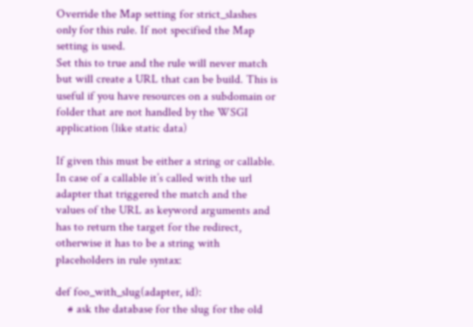Override the Map setting for strict_slashes only for this rule. If not specified the Map setting is used.
Set this to true and the rule will never match but will create a URL that can be build. This is useful if you have resources on a subdomain or folder that are not handled by the WSGI application (like static data)

If given this must be either a string or callable. In case of a callable it’s called with the url adapter that triggered the match and the values of the URL as keyword arguments and has to return the target for the redirect, otherwise it has to be a string with placeholders in rule syntax:

def foo_with_slug(adapter, id):
    # ask the database for the slug for the old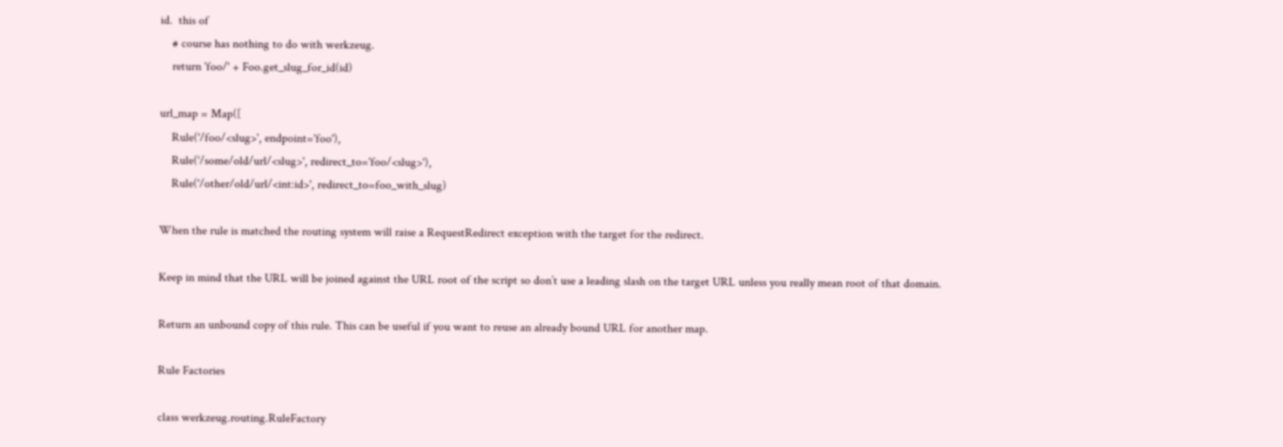id.  this of
    # course has nothing to do with werkzeug.
    return 'foo/' + Foo.get_slug_for_id(id)

url_map = Map([
    Rule('/foo/<slug>', endpoint='foo'),
    Rule('/some/old/url/<slug>', redirect_to='foo/<slug>'),
    Rule('/other/old/url/<int:id>', redirect_to=foo_with_slug)

When the rule is matched the routing system will raise a RequestRedirect exception with the target for the redirect.

Keep in mind that the URL will be joined against the URL root of the script so don’t use a leading slash on the target URL unless you really mean root of that domain.

Return an unbound copy of this rule. This can be useful if you want to reuse an already bound URL for another map.

Rule Factories

class werkzeug.routing.RuleFactory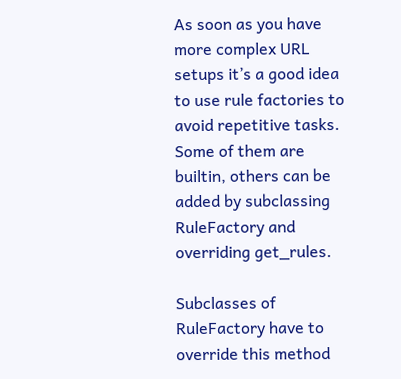As soon as you have more complex URL setups it’s a good idea to use rule factories to avoid repetitive tasks. Some of them are builtin, others can be added by subclassing RuleFactory and overriding get_rules.

Subclasses of RuleFactory have to override this method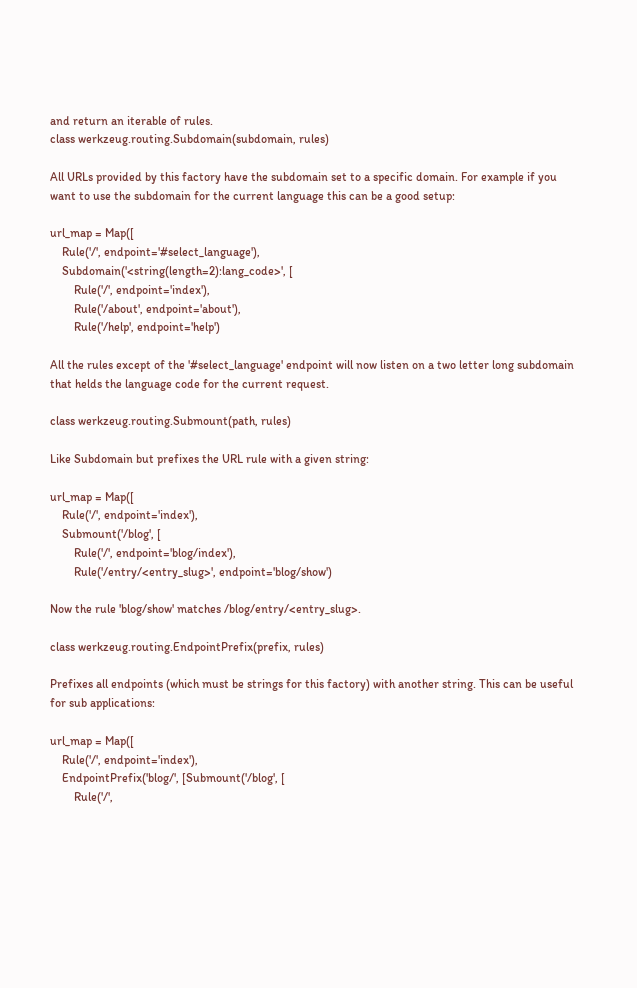and return an iterable of rules.
class werkzeug.routing.Subdomain(subdomain, rules)

All URLs provided by this factory have the subdomain set to a specific domain. For example if you want to use the subdomain for the current language this can be a good setup:

url_map = Map([
    Rule('/', endpoint='#select_language'),
    Subdomain('<string(length=2):lang_code>', [
        Rule('/', endpoint='index'),
        Rule('/about', endpoint='about'),
        Rule('/help', endpoint='help')

All the rules except of the '#select_language' endpoint will now listen on a two letter long subdomain that helds the language code for the current request.

class werkzeug.routing.Submount(path, rules)

Like Subdomain but prefixes the URL rule with a given string:

url_map = Map([
    Rule('/', endpoint='index'),
    Submount('/blog', [
        Rule('/', endpoint='blog/index'),
        Rule('/entry/<entry_slug>', endpoint='blog/show')

Now the rule 'blog/show' matches /blog/entry/<entry_slug>.

class werkzeug.routing.EndpointPrefix(prefix, rules)

Prefixes all endpoints (which must be strings for this factory) with another string. This can be useful for sub applications:

url_map = Map([
    Rule('/', endpoint='index'),
    EndpointPrefix('blog/', [Submount('/blog', [
        Rule('/',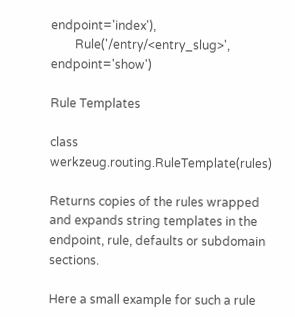endpoint='index'),
        Rule('/entry/<entry_slug>', endpoint='show')

Rule Templates

class werkzeug.routing.RuleTemplate(rules)

Returns copies of the rules wrapped and expands string templates in the endpoint, rule, defaults or subdomain sections.

Here a small example for such a rule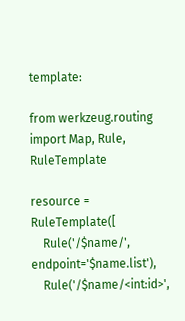template:

from werkzeug.routing import Map, Rule, RuleTemplate

resource = RuleTemplate([
    Rule('/$name/', endpoint='$name.list'),
    Rule('/$name/<int:id>',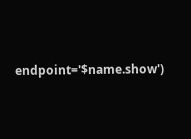endpoint='$name.show')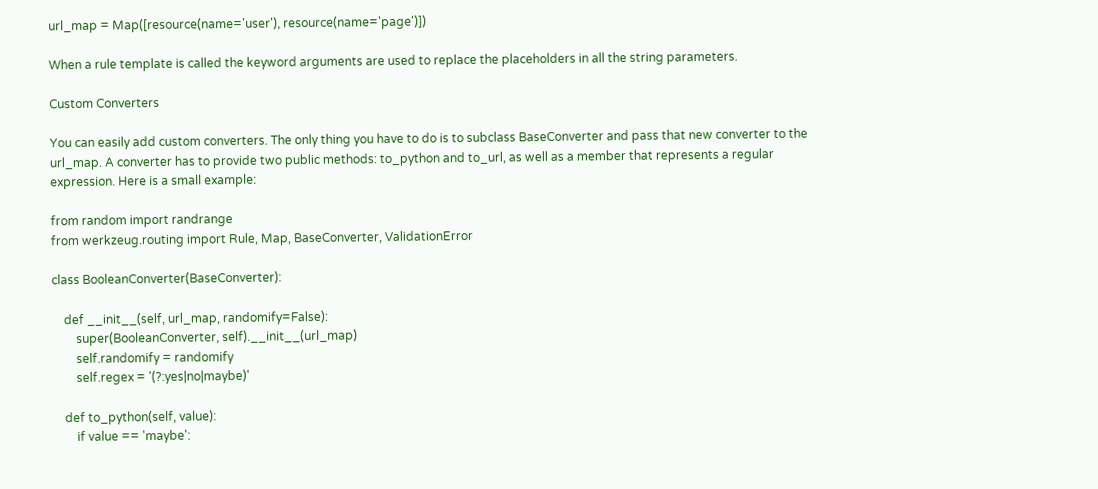url_map = Map([resource(name='user'), resource(name='page')])

When a rule template is called the keyword arguments are used to replace the placeholders in all the string parameters.

Custom Converters

You can easily add custom converters. The only thing you have to do is to subclass BaseConverter and pass that new converter to the url_map. A converter has to provide two public methods: to_python and to_url, as well as a member that represents a regular expression. Here is a small example:

from random import randrange
from werkzeug.routing import Rule, Map, BaseConverter, ValidationError

class BooleanConverter(BaseConverter):

    def __init__(self, url_map, randomify=False):
        super(BooleanConverter, self).__init__(url_map)
        self.randomify = randomify
        self.regex = '(?:yes|no|maybe)'

    def to_python(self, value):
        if value == 'maybe':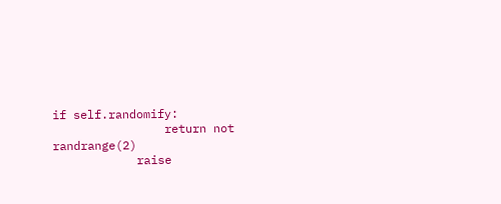if self.randomify:
                return not randrange(2)
            raise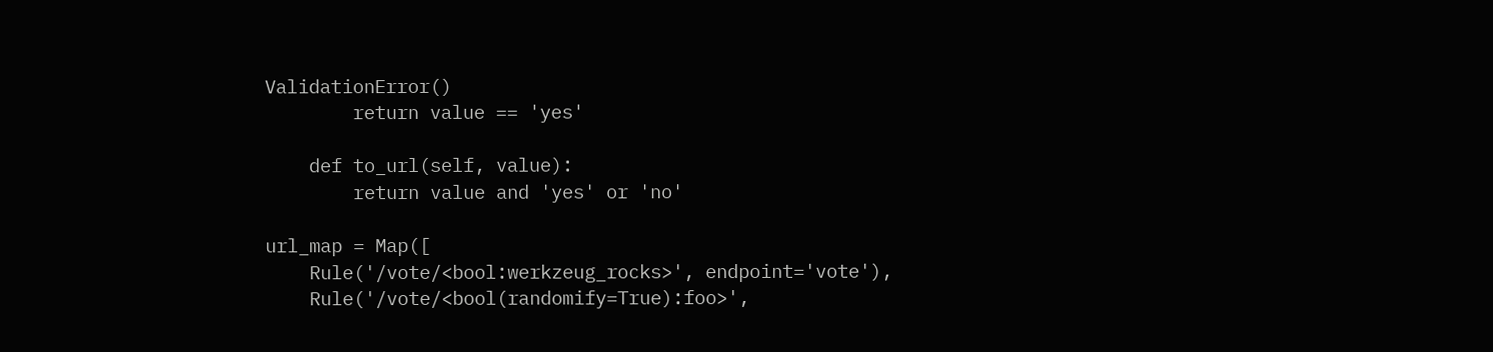ValidationError()
        return value == 'yes'

    def to_url(self, value):
        return value and 'yes' or 'no'

url_map = Map([
    Rule('/vote/<bool:werkzeug_rocks>', endpoint='vote'),
    Rule('/vote/<bool(randomify=True):foo>',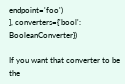endpoint='foo')
], converters={'bool': BooleanConverter})

If you want that converter to be the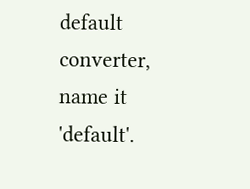default converter, name it 'default'.